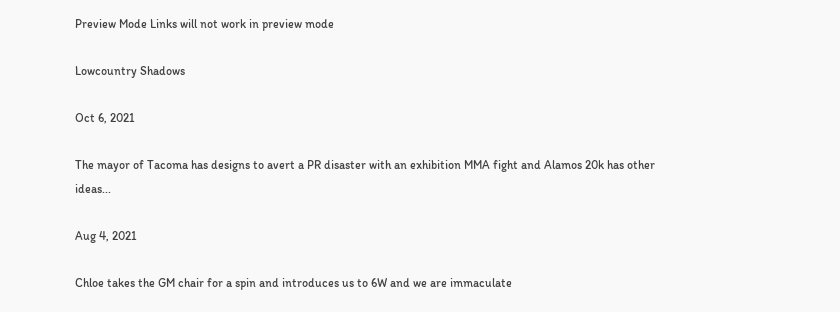Preview Mode Links will not work in preview mode

Lowcountry Shadows

Oct 6, 2021

The mayor of Tacoma has designs to avert a PR disaster with an exhibition MMA fight and Alamos 20k has other ideas...

Aug 4, 2021

Chloe takes the GM chair for a spin and introduces us to 6W and we are immaculate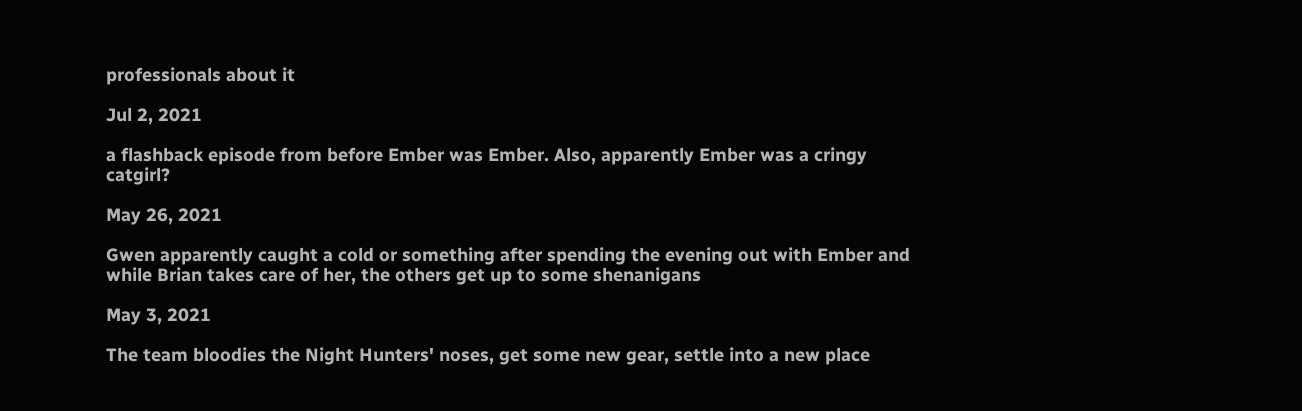professionals about it

Jul 2, 2021

a flashback episode from before Ember was Ember. Also, apparently Ember was a cringy catgirl?

May 26, 2021

Gwen apparently caught a cold or something after spending the evening out with Ember and while Brian takes care of her, the others get up to some shenanigans

May 3, 2021

The team bloodies the Night Hunters' noses, get some new gear, settle into a new place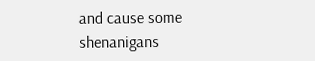and cause some shenanigans